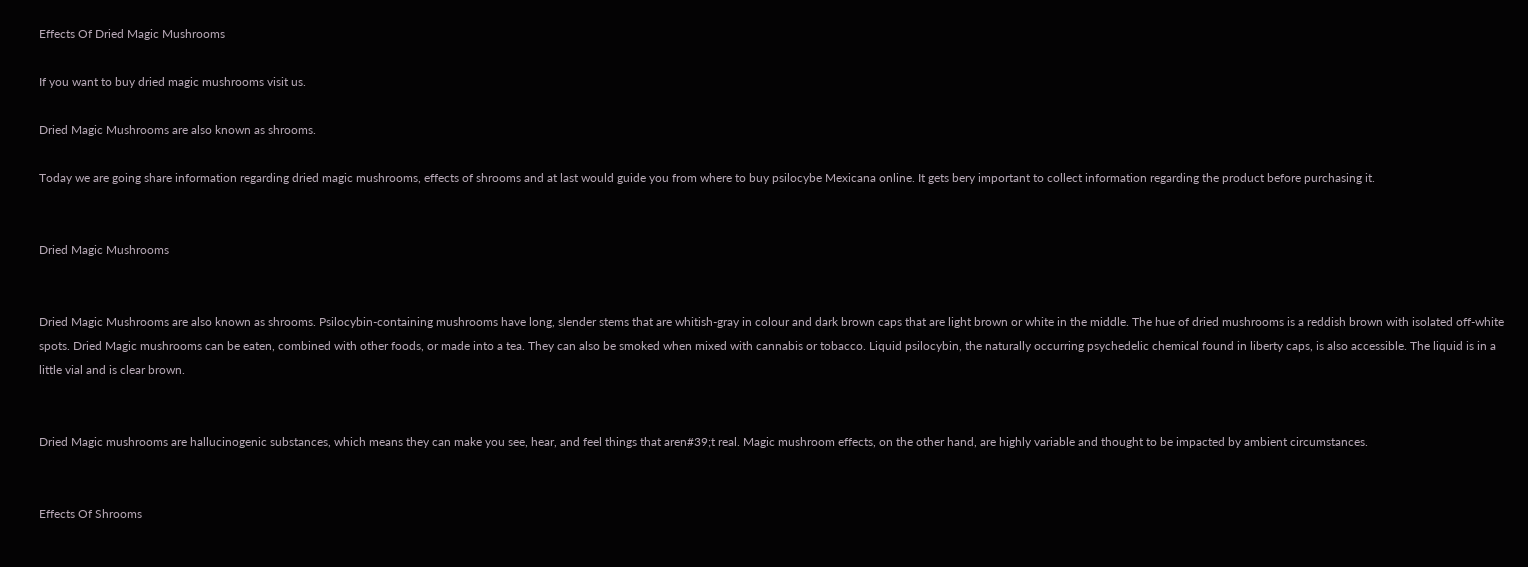Effects Of Dried Magic Mushrooms

If you want to buy dried magic mushrooms visit us.

Dried Magic Mushrooms are also known as shrooms.

Today we are going share information regarding dried magic mushrooms, effects of shrooms and at last would guide you from where to buy psilocybe Mexicana online. It gets bery important to collect information regarding the product before purchasing it.


Dried Magic Mushrooms


Dried Magic Mushrooms are also known as shrooms. Psilocybin-containing mushrooms have long, slender stems that are whitish-gray in colour and dark brown caps that are light brown or white in the middle. The hue of dried mushrooms is a reddish brown with isolated off-white spots. Dried Magic mushrooms can be eaten, combined with other foods, or made into a tea. They can also be smoked when mixed with cannabis or tobacco. Liquid psilocybin, the naturally occurring psychedelic chemical found in liberty caps, is also accessible. The liquid is in a little vial and is clear brown.


Dried Magic mushrooms are hallucinogenic substances, which means they can make you see, hear, and feel things that aren#39;t real. Magic mushroom effects, on the other hand, are highly variable and thought to be impacted by ambient circumstances.


Effects Of Shrooms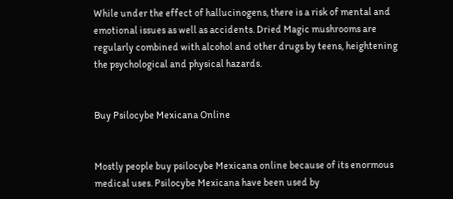While under the effect of hallucinogens, there is a risk of mental and emotional issues as well as accidents. Dried Magic mushrooms are regularly combined with alcohol and other drugs by teens, heightening the psychological and physical hazards.


Buy Psilocybe Mexicana Online


Mostly people buy psilocybe Mexicana online because of its enormous medical uses. Psilocybe Mexicana have been used by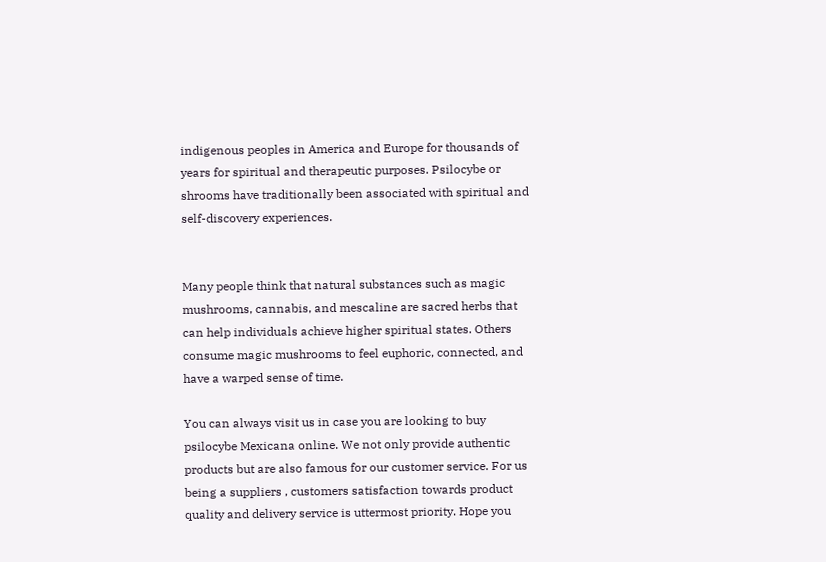indigenous peoples in America and Europe for thousands of years for spiritual and therapeutic purposes. Psilocybe or shrooms have traditionally been associated with spiritual and self-discovery experiences.


Many people think that natural substances such as magic mushrooms, cannabis, and mescaline are sacred herbs that can help individuals achieve higher spiritual states. Others consume magic mushrooms to feel euphoric, connected, and have a warped sense of time.

You can always visit us in case you are looking to buy psilocybe Mexicana online. We not only provide authentic products but are also famous for our customer service. For us being a suppliers , customers satisfaction towards product quality and delivery service is uttermost priority. Hope you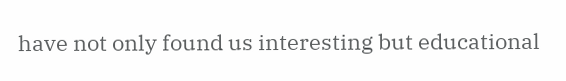have not only found us interesting but educational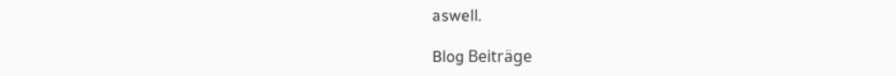aswell.

Blog Beiträge